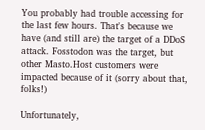You probably had trouble accessing for the last few hours. That's because we have (and still are) the target of a DDoS attack. Fosstodon was the target, but other Masto.Host customers were impacted because of it (sorry about that, folks!)

Unfortunately,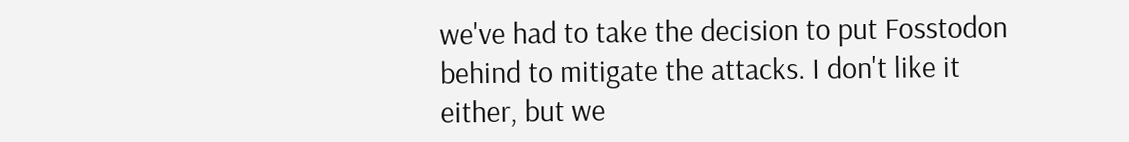we've had to take the decision to put Fosstodon behind to mitigate the attacks. I don't like it either, but we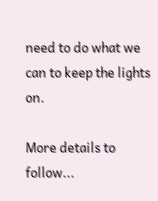need to do what we can to keep the lights on.

More details to follow...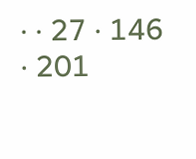· · 27 · 146 · 201